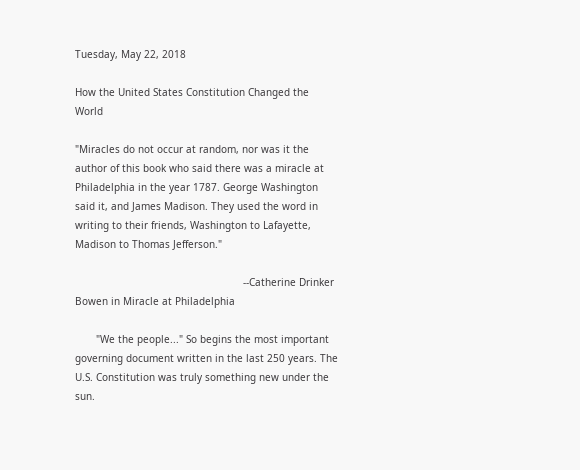Tuesday, May 22, 2018

How the United States Constitution Changed the World

"Miracles do not occur at random, nor was it the author of this book who said there was a miracle at Philadelphia in the year 1787. George Washington said it, and James Madison. They used the word in writing to their friends, Washington to Lafayette, Madison to Thomas Jefferson."

                                                        --Catherine Drinker Bowen in Miracle at Philadelphia

       "We the people..." So begins the most important governing document written in the last 250 years. The U.S. Constitution was truly something new under the sun.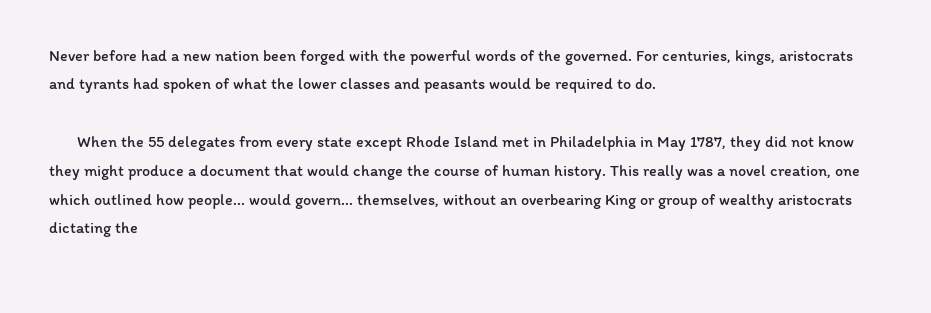Never before had a new nation been forged with the powerful words of the governed. For centuries, kings, aristocrats and tyrants had spoken of what the lower classes and peasants would be required to do.

       When the 55 delegates from every state except Rhode Island met in Philadelphia in May 1787, they did not know they might produce a document that would change the course of human history. This really was a novel creation, one which outlined how people... would govern... themselves, without an overbearing King or group of wealthy aristocrats dictating the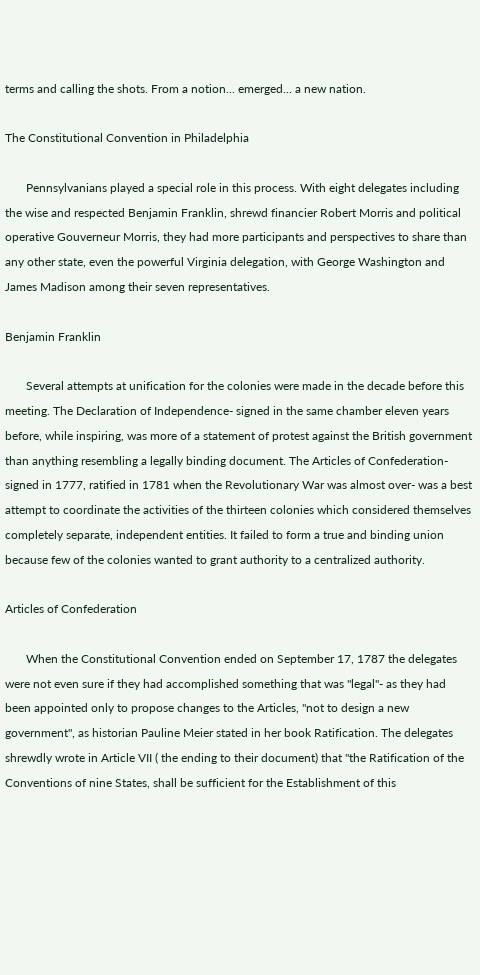terms and calling the shots. From a notion... emerged... a new nation.

The Constitutional Convention in Philadelphia

       Pennsylvanians played a special role in this process. With eight delegates including the wise and respected Benjamin Franklin, shrewd financier Robert Morris and political operative Gouverneur Morris, they had more participants and perspectives to share than any other state, even the powerful Virginia delegation, with George Washington and James Madison among their seven representatives.

Benjamin Franklin

       Several attempts at unification for the colonies were made in the decade before this meeting. The Declaration of Independence- signed in the same chamber eleven years before, while inspiring, was more of a statement of protest against the British government than anything resembling a legally binding document. The Articles of Confederation- signed in 1777, ratified in 1781 when the Revolutionary War was almost over- was a best attempt to coordinate the activities of the thirteen colonies which considered themselves completely separate, independent entities. It failed to form a true and binding union because few of the colonies wanted to grant authority to a centralized authority.

Articles of Confederation

       When the Constitutional Convention ended on September 17, 1787 the delegates were not even sure if they had accomplished something that was "legal"- as they had been appointed only to propose changes to the Articles, "not to design a new government", as historian Pauline Meier stated in her book Ratification. The delegates shrewdly wrote in Article VII ( the ending to their document) that "the Ratification of the Conventions of nine States, shall be sufficient for the Establishment of this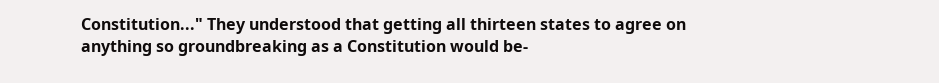Constitution..." They understood that getting all thirteen states to agree on anything so groundbreaking as a Constitution would be-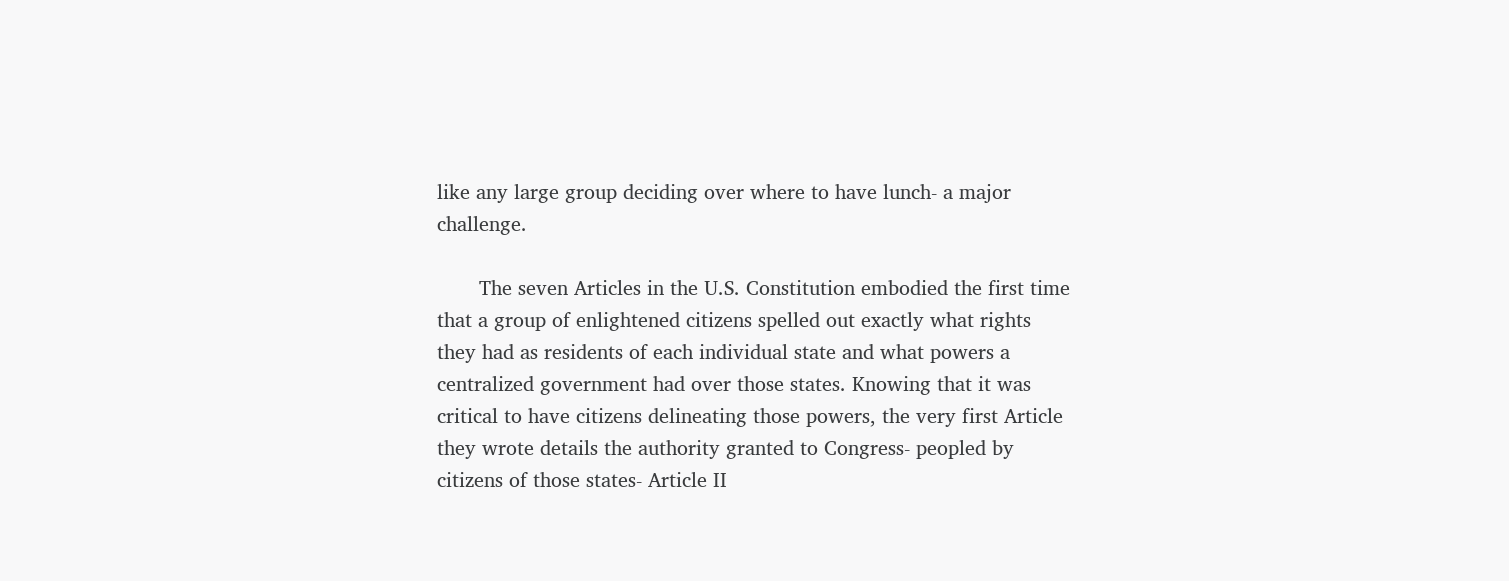like any large group deciding over where to have lunch- a major challenge.

       The seven Articles in the U.S. Constitution embodied the first time that a group of enlightened citizens spelled out exactly what rights they had as residents of each individual state and what powers a centralized government had over those states. Knowing that it was critical to have citizens delineating those powers, the very first Article they wrote details the authority granted to Congress- peopled by citizens of those states- Article II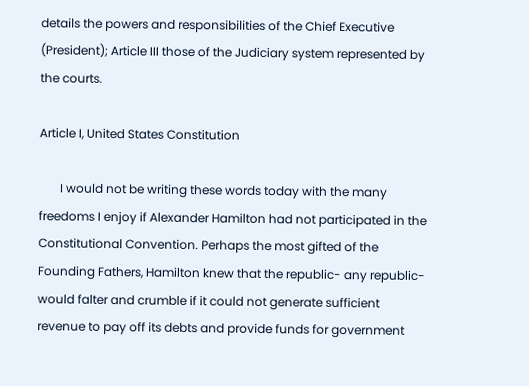details the powers and responsibilities of the Chief Executive (President); Article III those of the Judiciary system represented by the courts.

Article I, United States Constitution

       I would not be writing these words today with the many freedoms I enjoy if Alexander Hamilton had not participated in the Constitutional Convention. Perhaps the most gifted of the Founding Fathers, Hamilton knew that the republic- any republic- would falter and crumble if it could not generate sufficient revenue to pay off its debts and provide funds for government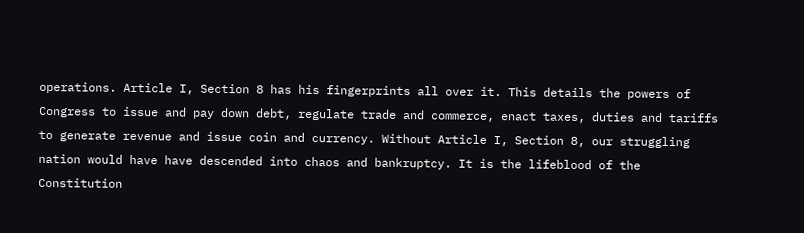operations. Article I, Section 8 has his fingerprints all over it. This details the powers of Congress to issue and pay down debt, regulate trade and commerce, enact taxes, duties and tariffs to generate revenue and issue coin and currency. Without Article I, Section 8, our struggling nation would have have descended into chaos and bankruptcy. It is the lifeblood of the Constitution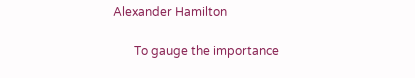Alexander Hamilton

       To gauge the importance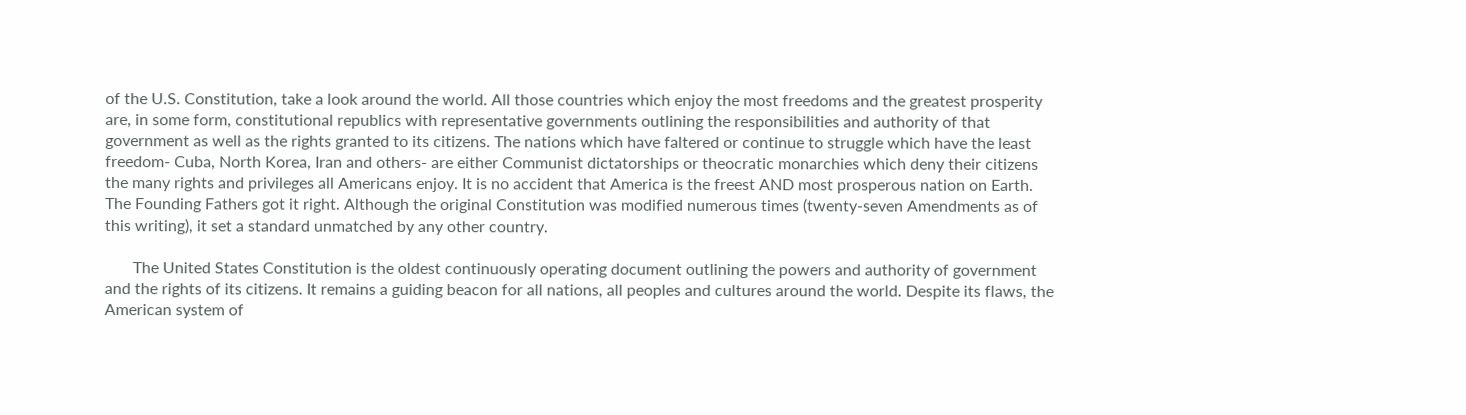of the U.S. Constitution, take a look around the world. All those countries which enjoy the most freedoms and the greatest prosperity are, in some form, constitutional republics with representative governments outlining the responsibilities and authority of that government as well as the rights granted to its citizens. The nations which have faltered or continue to struggle which have the least freedom- Cuba, North Korea, Iran and others- are either Communist dictatorships or theocratic monarchies which deny their citizens the many rights and privileges all Americans enjoy. It is no accident that America is the freest AND most prosperous nation on Earth. The Founding Fathers got it right. Although the original Constitution was modified numerous times (twenty-seven Amendments as of this writing), it set a standard unmatched by any other country.

       The United States Constitution is the oldest continuously operating document outlining the powers and authority of government and the rights of its citizens. It remains a guiding beacon for all nations, all peoples and cultures around the world. Despite its flaws, the American system of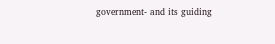government- and its guiding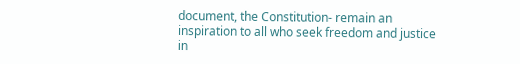document, the Constitution- remain an inspiration to all who seek freedom and justice in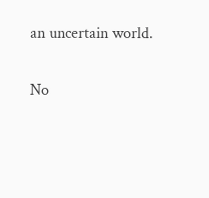an uncertain world.

No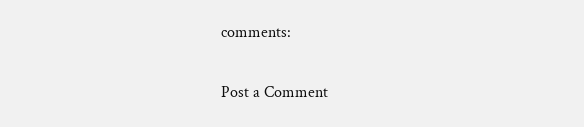comments:

Post a Comment